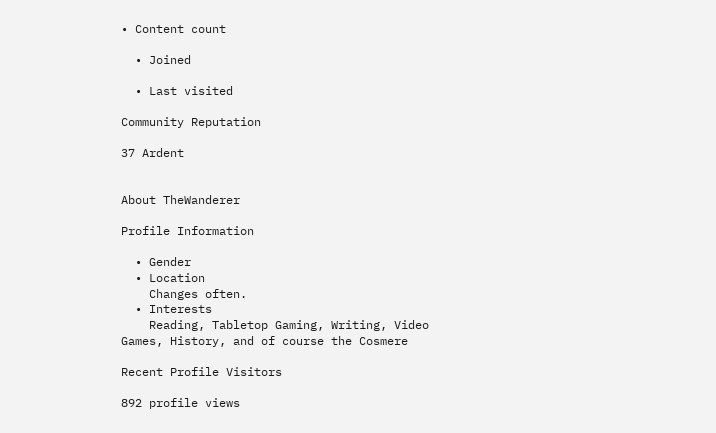• Content count

  • Joined

  • Last visited

Community Reputation

37 Ardent


About TheWanderer

Profile Information

  • Gender
  • Location
    Changes often.
  • Interests
    Reading, Tabletop Gaming, Writing, Video Games, History, and of course the Cosmere

Recent Profile Visitors

892 profile views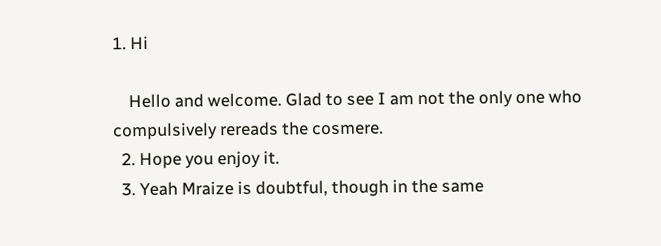1. Hi

    Hello and welcome. Glad to see I am not the only one who compulsively rereads the cosmere.
  2. Hope you enjoy it.
  3. Yeah Mraize is doubtful, though in the same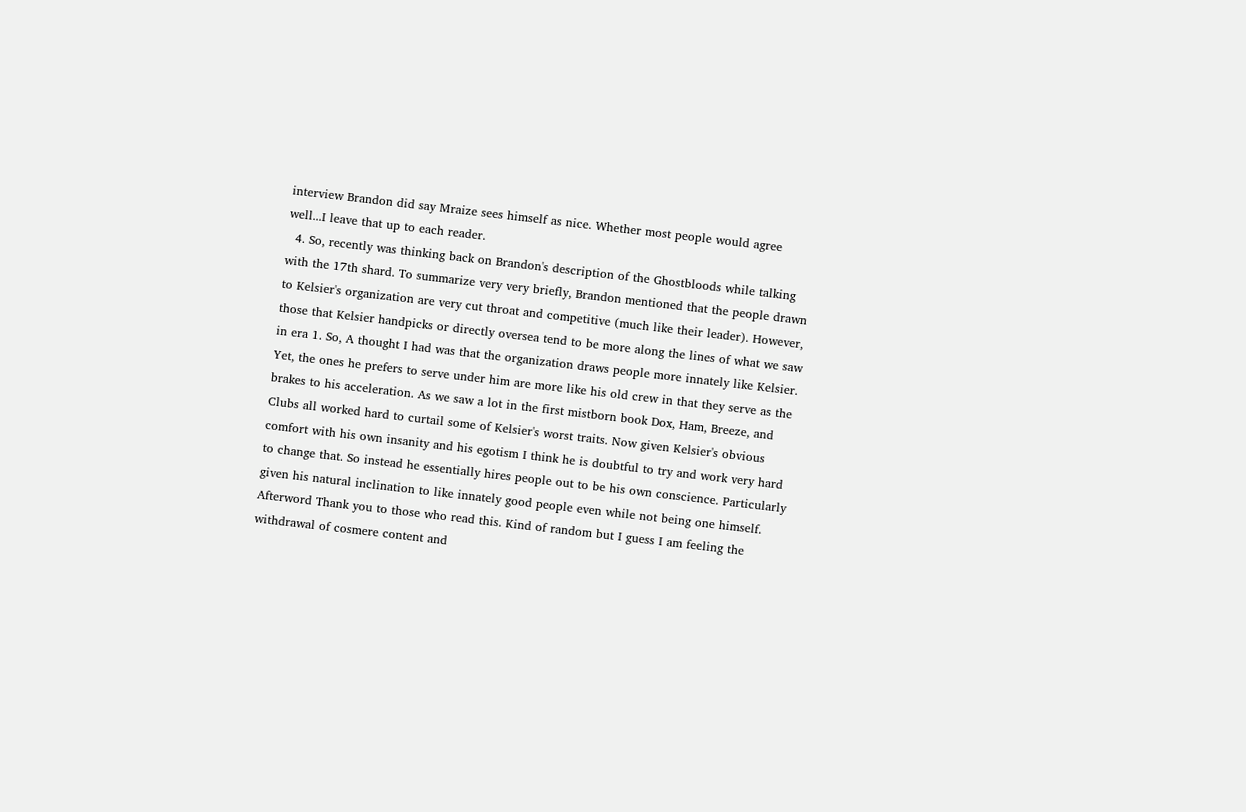interview Brandon did say Mraize sees himself as nice. Whether most people would agree well...I leave that up to each reader.
  4. So, recently was thinking back on Brandon's description of the Ghostbloods while talking with the 17th shard. To summarize very very briefly, Brandon mentioned that the people drawn to Kelsier's organization are very cut throat and competitive (much like their leader). However, those that Kelsier handpicks or directly oversea tend to be more along the lines of what we saw in era 1. So, A thought I had was that the organization draws people more innately like Kelsier. Yet, the ones he prefers to serve under him are more like his old crew in that they serve as the brakes to his acceleration. As we saw a lot in the first mistborn book Dox, Ham, Breeze, and Clubs all worked hard to curtail some of Kelsier's worst traits. Now given Kelsier's obvious comfort with his own insanity and his egotism I think he is doubtful to try and work very hard to change that. So instead he essentially hires people out to be his own conscience. Particularly given his natural inclination to like innately good people even while not being one himself. Afterword Thank you to those who read this. Kind of random but I guess I am feeling the withdrawal of cosmere content and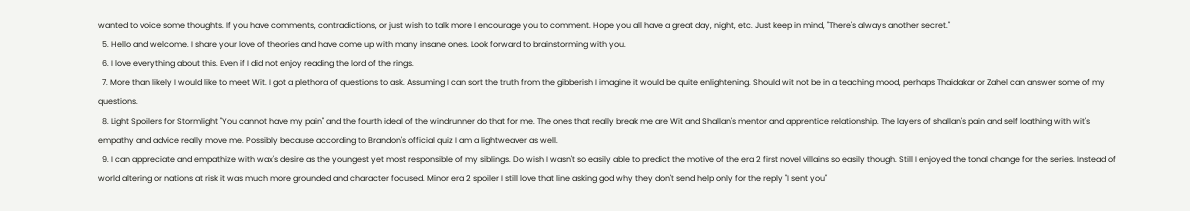wanted to voice some thoughts. If you have comments, contradictions, or just wish to talk more I encourage you to comment. Hope you all have a great day, night, etc. Just keep in mind, "There's always another secret."
  5. Hello and welcome. I share your love of theories and have come up with many insane ones. Look forward to brainstorming with you.
  6. I love everything about this. Even if I did not enjoy reading the lord of the rings.
  7. More than likely I would like to meet Wit. I got a plethora of questions to ask. Assuming I can sort the truth from the gibberish I imagine it would be quite enlightening. Should wit not be in a teaching mood, perhaps Thaidakar or Zahel can answer some of my questions.
  8. Light Spoilers for Stormlight "You cannot have my pain" and the fourth ideal of the windrunner do that for me. The ones that really break me are Wit and Shallan's mentor and apprentice relationship. The layers of shallan's pain and self loathing with wit's empathy and advice really move me. Possibly because according to Brandon's official quiz I am a lightweaver as well.
  9. I can appreciate and empathize with wax's desire as the youngest yet most responsible of my siblings. Do wish I wasn't so easily able to predict the motive of the era 2 first novel villains so easily though. Still I enjoyed the tonal change for the series. Instead of world altering or nations at risk it was much more grounded and character focused. Minor era 2 spoiler I still love that line asking god why they don't send help only for the reply "I sent you"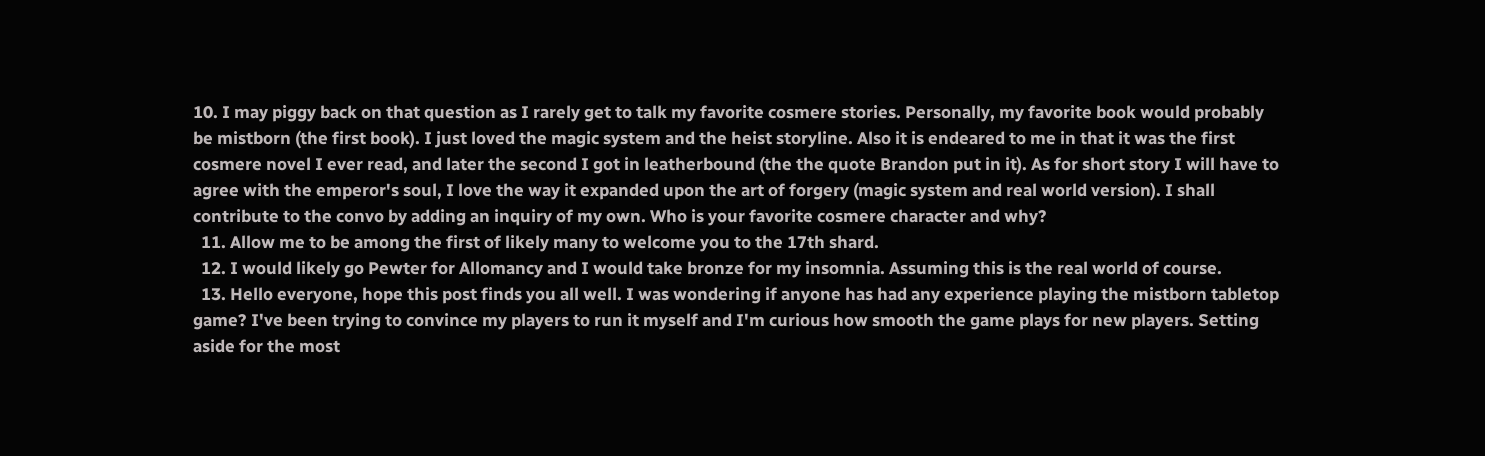10. I may piggy back on that question as I rarely get to talk my favorite cosmere stories. Personally, my favorite book would probably be mistborn (the first book). I just loved the magic system and the heist storyline. Also it is endeared to me in that it was the first cosmere novel I ever read, and later the second I got in leatherbound (the the quote Brandon put in it). As for short story I will have to agree with the emperor's soul, I love the way it expanded upon the art of forgery (magic system and real world version). I shall contribute to the convo by adding an inquiry of my own. Who is your favorite cosmere character and why?
  11. Allow me to be among the first of likely many to welcome you to the 17th shard.
  12. I would likely go Pewter for Allomancy and I would take bronze for my insomnia. Assuming this is the real world of course.
  13. Hello everyone, hope this post finds you all well. I was wondering if anyone has had any experience playing the mistborn tabletop game? I've been trying to convince my players to run it myself and I'm curious how smooth the game plays for new players. Setting aside for the most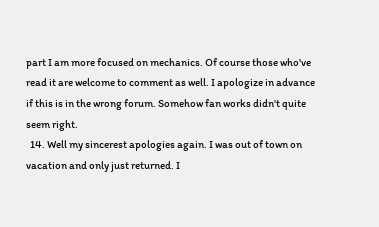part I am more focused on mechanics. Of course those who've read it are welcome to comment as well. I apologize in advance if this is in the wrong forum. Somehow fan works didn't quite seem right.
  14. Well my sincerest apologies again. I was out of town on vacation and only just returned. I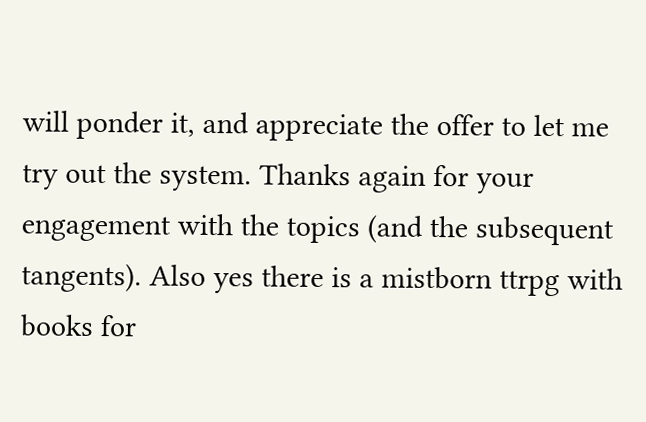will ponder it, and appreciate the offer to let me try out the system. Thanks again for your engagement with the topics (and the subsequent tangents). Also yes there is a mistborn ttrpg with books for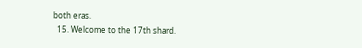both eras.
  15. Welcome to the 17th shard.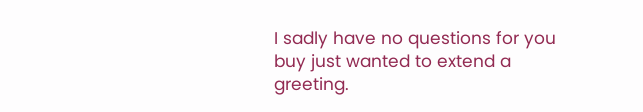I sadly have no questions for you buy just wanted to extend a greeting.